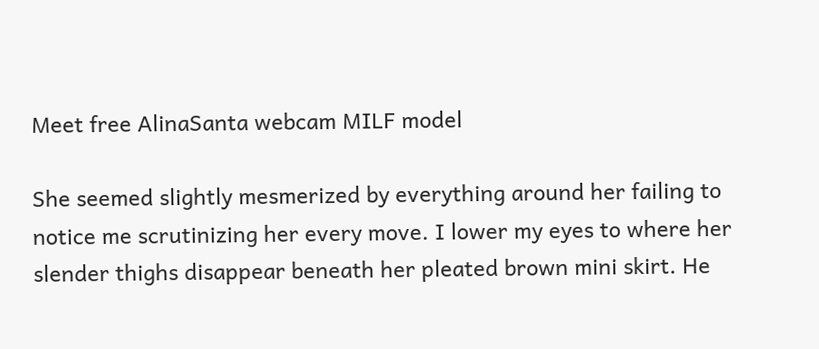Meet free AlinaSanta webcam MILF model

She seemed slightly mesmerized by everything around her failing to notice me scrutinizing her every move. I lower my eyes to where her slender thighs disappear beneath her pleated brown mini skirt. He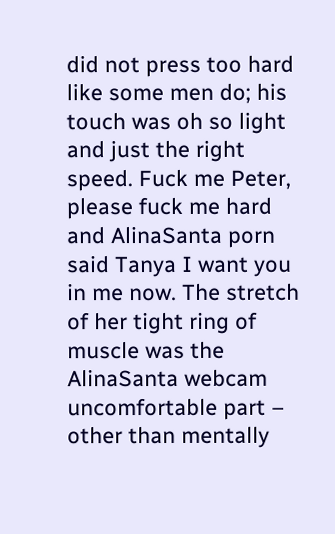did not press too hard like some men do; his touch was oh so light and just the right speed. Fuck me Peter, please fuck me hard and AlinaSanta porn said Tanya I want you in me now. The stretch of her tight ring of muscle was the AlinaSanta webcam uncomfortable part – other than mentally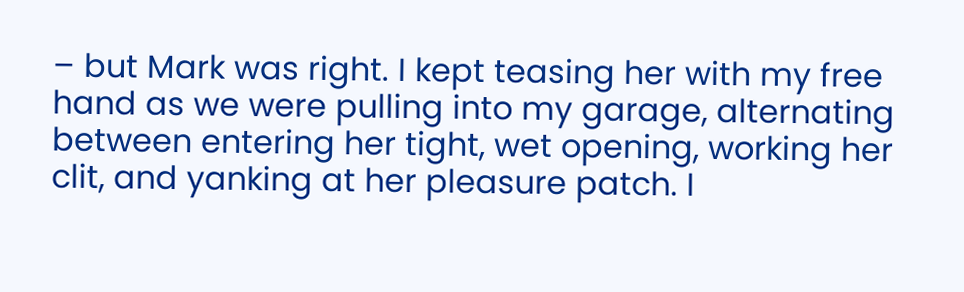– but Mark was right. I kept teasing her with my free hand as we were pulling into my garage, alternating between entering her tight, wet opening, working her clit, and yanking at her pleasure patch. I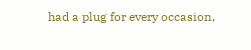had a plug for every occasion,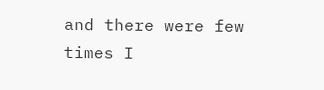and there were few times I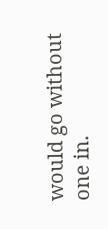would go without one in.